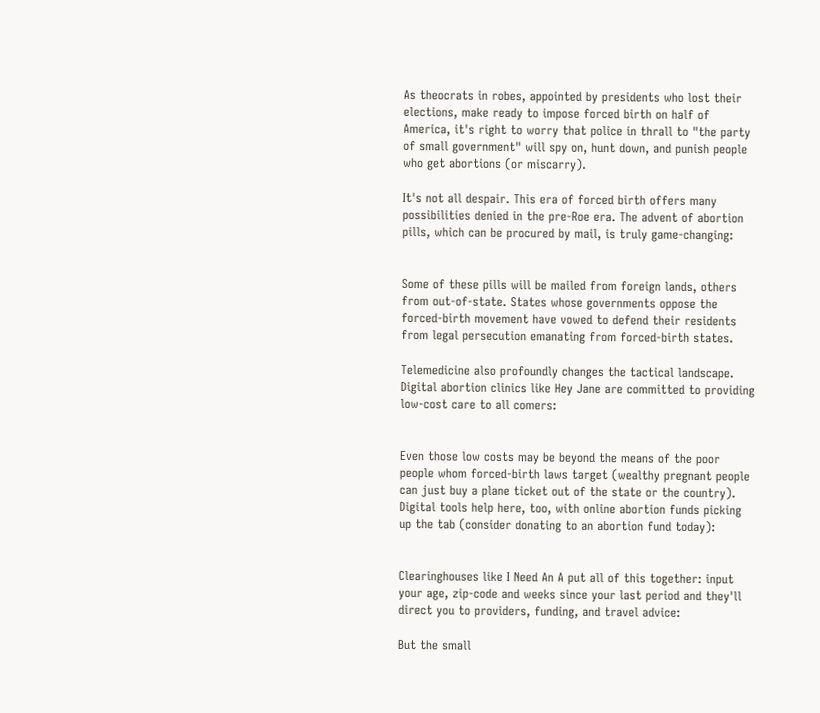As theocrats in robes, appointed by presidents who lost their elections, make ready to impose forced birth on half of America, it's right to worry that police in thrall to "the party of small government" will spy on, hunt down, and punish people who get abortions (or miscarry).

It's not all despair. This era of forced birth offers many possibilities denied in the pre-Roe era. The advent of abortion pills, which can be procured by mail, is truly game-changing:


Some of these pills will be mailed from foreign lands, others from out-of-state. States whose governments oppose the forced-birth movement have vowed to defend their residents from legal persecution emanating from forced-birth states.

Telemedicine also profoundly changes the tactical landscape. Digital abortion clinics like Hey Jane are committed to providing low-cost care to all comers:


Even those low costs may be beyond the means of the poor people whom forced-birth laws target (wealthy pregnant people can just buy a plane ticket out of the state or the country). Digital tools help here, too, with online abortion funds picking up the tab (consider donating to an abortion fund today):


Clearinghouses like I Need An A put all of this together: input your age, zip-code and weeks since your last period and they'll direct you to providers, funding, and travel advice:

But the small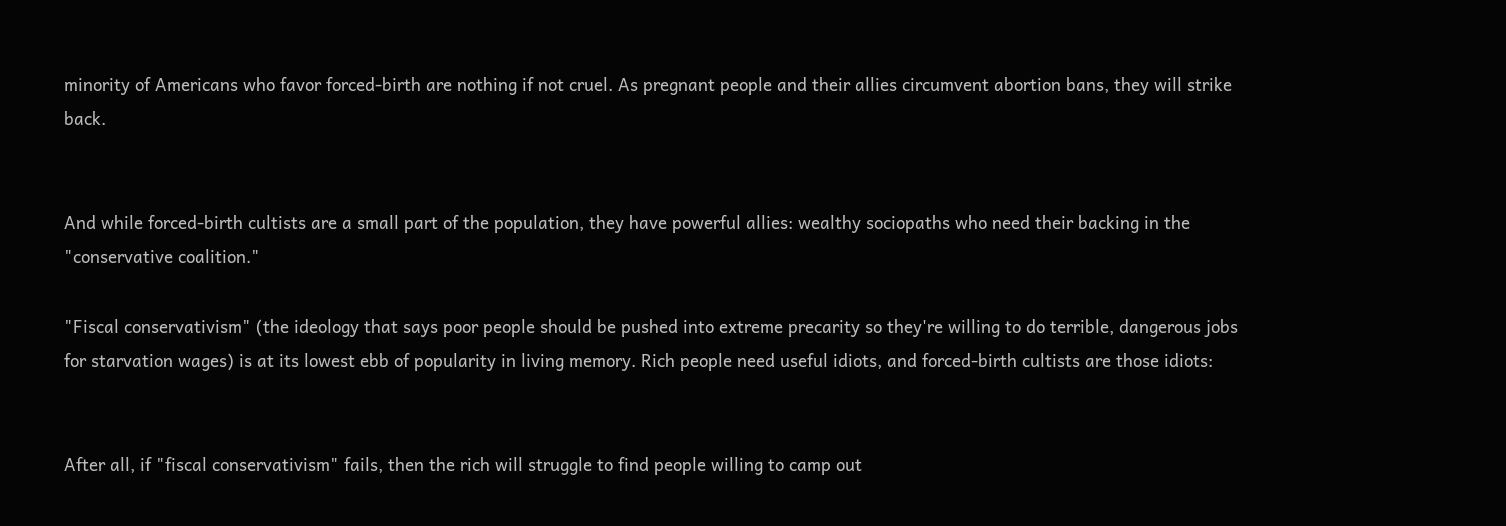minority of Americans who favor forced-birth are nothing if not cruel. As pregnant people and their allies circumvent abortion bans, they will strike back.


And while forced-birth cultists are a small part of the population, they have powerful allies: wealthy sociopaths who need their backing in the "conservative coalition."

"Fiscal conservativism" (the ideology that says poor people should be pushed into extreme precarity so they're willing to do terrible, dangerous jobs for starvation wages) is at its lowest ebb of popularity in living memory. Rich people need useful idiots, and forced-birth cultists are those idiots:


After all, if "fiscal conservativism" fails, then the rich will struggle to find people willing to camp out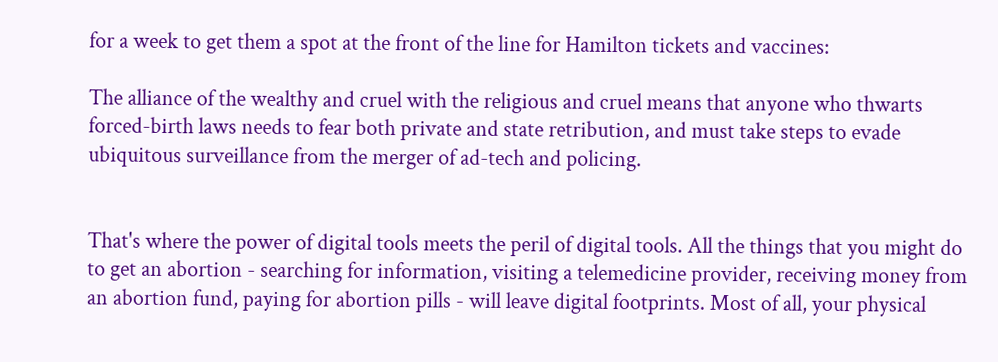for a week to get them a spot at the front of the line for Hamilton tickets and vaccines:

The alliance of the wealthy and cruel with the religious and cruel means that anyone who thwarts forced-birth laws needs to fear both private and state retribution, and must take steps to evade ubiquitous surveillance from the merger of ad-tech and policing.


That's where the power of digital tools meets the peril of digital tools. All the things that you might do to get an abortion - searching for information, visiting a telemedicine provider, receiving money from an abortion fund, paying for abortion pills - will leave digital footprints. Most of all, your physical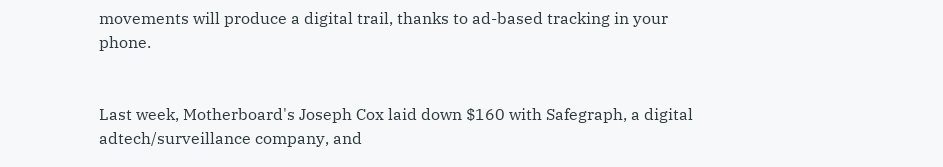movements will produce a digital trail, thanks to ad-based tracking in your phone.


Last week, Motherboard's Joseph Cox laid down $160 with Safegraph, a digital adtech/surveillance company, and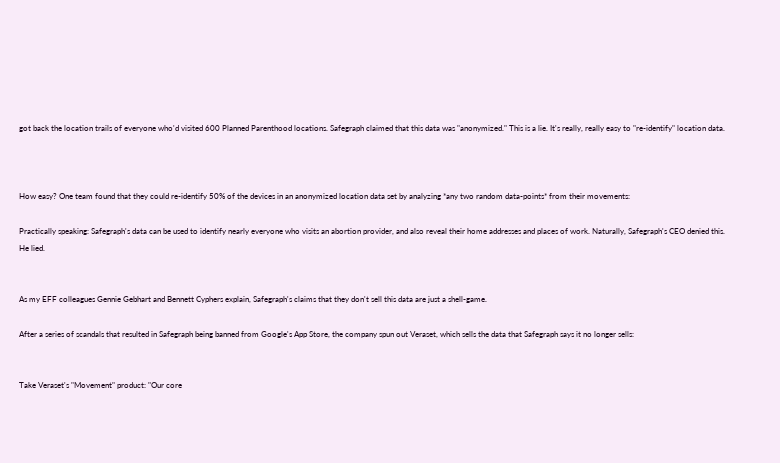got back the location trails of everyone who'd visited 600 Planned Parenthood locations. Safegraph claimed that this data was "anonymized." This is a lie. It's really, really easy to "re-identify" location data.



How easy? One team found that they could re-identify 50% of the devices in an anonymized location data set by analyzing *any two random data-points* from their movements:

Practically speaking: Safegraph's data can be used to identify nearly everyone who visits an abortion provider, and also reveal their home addresses and places of work. Naturally, Safegraph's CEO denied this. He lied.


As my EFF colleagues Gennie Gebhart and Bennett Cyphers explain, Safegraph's claims that they don't sell this data are just a shell-game.

After a series of scandals that resulted in Safegraph being banned from Google's App Store, the company spun out Veraset, which sells the data that Safegraph says it no longer sells:


Take Veraset's "Movement" product: "Our core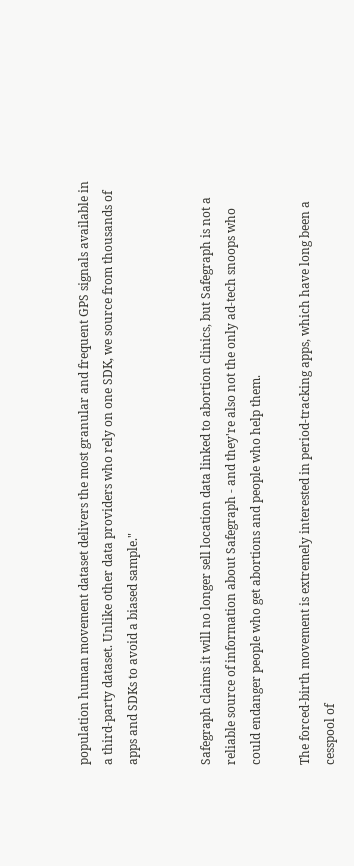population human movement dataset delivers the most granular and frequent GPS signals available in a third-party dataset. Unlike other data providers who rely on one SDK, we source from thousands of apps and SDKs to avoid a biased sample."


Safegraph claims it will no longer sell location data linked to abortion clinics, but Safegraph is not a reliable source of information about Safegraph - and they're also not the only ad-tech snoops who could endanger people who get abortions and people who help them.

The forced-birth movement is extremely interested in period-tracking apps, which have long been a cesspool of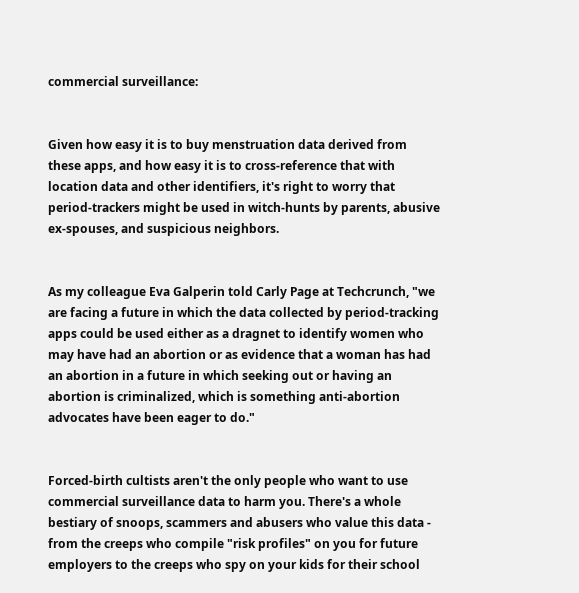commercial surveillance:


Given how easy it is to buy menstruation data derived from these apps, and how easy it is to cross-reference that with location data and other identifiers, it's right to worry that period-trackers might be used in witch-hunts by parents, abusive ex-spouses, and suspicious neighbors.


As my colleague Eva Galperin told Carly Page at Techcrunch, "we are facing a future in which the data collected by period-tracking apps could be used either as a dragnet to identify women who may have had an abortion or as evidence that a woman has had an abortion in a future in which seeking out or having an abortion is criminalized, which is something anti-abortion advocates have been eager to do."


Forced-birth cultists aren't the only people who want to use commercial surveillance data to harm you. There's a whole bestiary of snoops, scammers and abusers who value this data - from the creeps who compile "risk profiles" on you for future employers to the creeps who spy on your kids for their school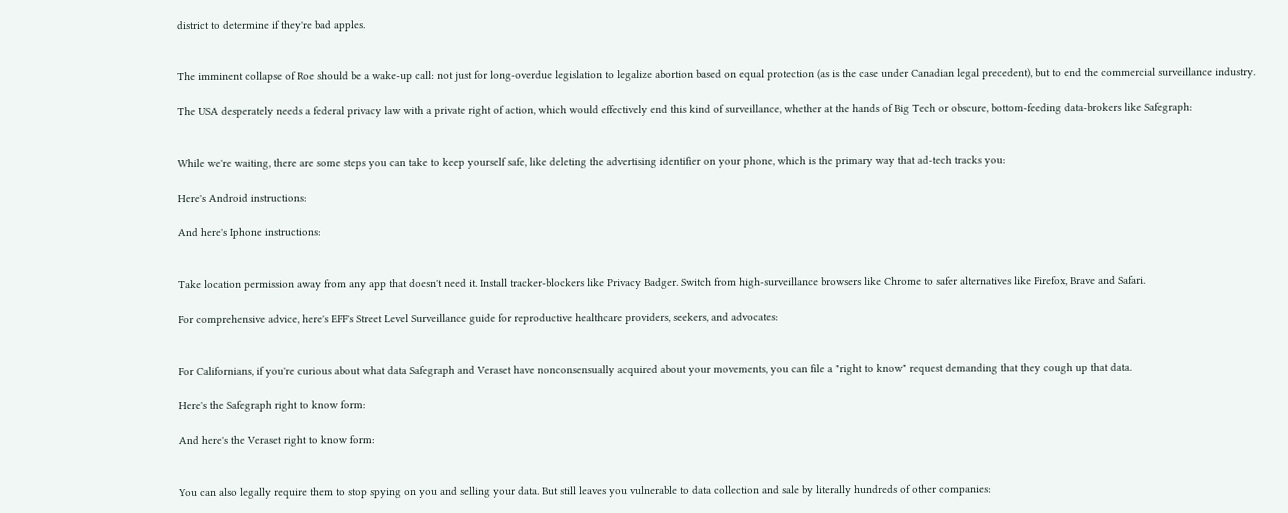district to determine if they're bad apples.


The imminent collapse of Roe should be a wake-up call: not just for long-overdue legislation to legalize abortion based on equal protection (as is the case under Canadian legal precedent), but to end the commercial surveillance industry.

The USA desperately needs a federal privacy law with a private right of action, which would effectively end this kind of surveillance, whether at the hands of Big Tech or obscure, bottom-feeding data-brokers like Safegraph:


While we're waiting, there are some steps you can take to keep yourself safe, like deleting the advertising identifier on your phone, which is the primary way that ad-tech tracks you:

Here's Android instructions:

And here's Iphone instructions:


Take location permission away from any app that doesn't need it. Install tracker-blockers like Privacy Badger. Switch from high-surveillance browsers like Chrome to safer alternatives like Firefox, Brave and Safari.

For comprehensive advice, here's EFF's Street Level Surveillance guide for reproductive healthcare providers, seekers, and advocates:


For Californians, if you're curious about what data Safegraph and Veraset have nonconsensually acquired about your movements, you can file a "right to know" request demanding that they cough up that data.

Here's the Safegraph right to know form:

And here's the Veraset right to know form:


You can also legally require them to stop spying on you and selling your data. But still leaves you vulnerable to data collection and sale by literally hundreds of other companies: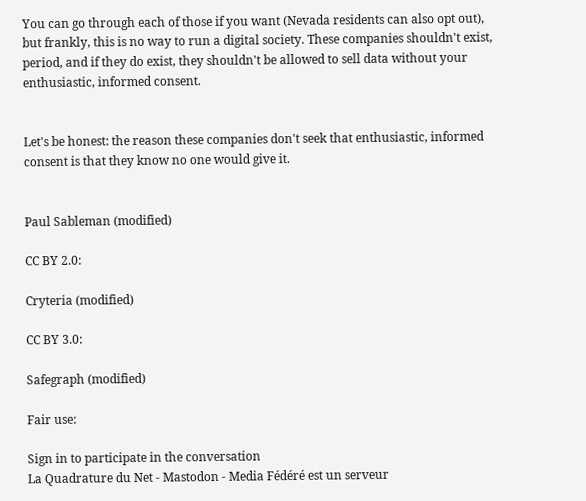You can go through each of those if you want (Nevada residents can also opt out), but frankly, this is no way to run a digital society. These companies shouldn't exist, period, and if they do exist, they shouldn't be allowed to sell data without your enthusiastic, informed consent.


Let's be honest: the reason these companies don't seek that enthusiastic, informed consent is that they know no one would give it.


Paul Sableman (modified)

CC BY 2.0:

Cryteria (modified)

CC BY 3.0:

Safegraph (modified)

Fair use:

Sign in to participate in the conversation
La Quadrature du Net - Mastodon - Media Fédéré est un serveur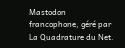Mastodon francophone, géré par La Quadrature du Net.